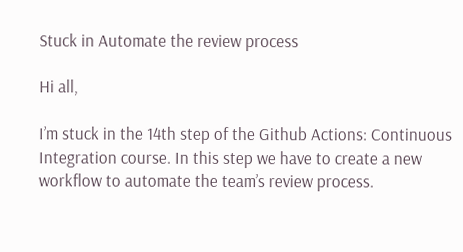Stuck in Automate the review process

Hi all,

I’m stuck in the 14th step of the Github Actions: Continuous Integration course. In this step we have to create a new workflow to automate the team’s review process.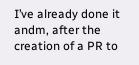I’ve already done it andm, after the creation of a PR to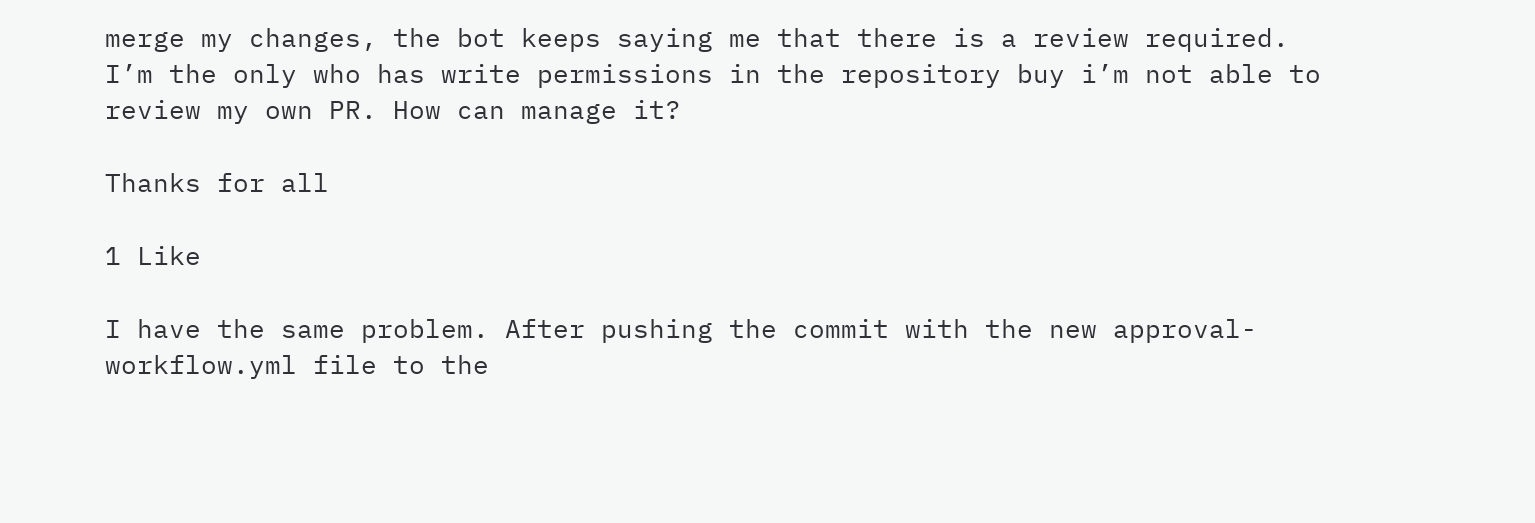merge my changes, the bot keeps saying me that there is a review required. I’m the only who has write permissions in the repository buy i’m not able to review my own PR. How can manage it?

Thanks for all

1 Like

I have the same problem. After pushing the commit with the new approval-workflow.yml file to the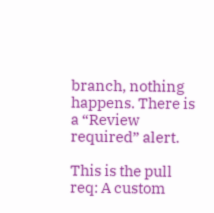branch, nothing happens. There is a “Review required” alert.

This is the pull req: A custom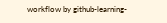workflow by github-learning-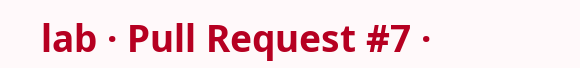lab · Pull Request #7 ·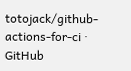totojack/github-actions-for-ci · GitHub